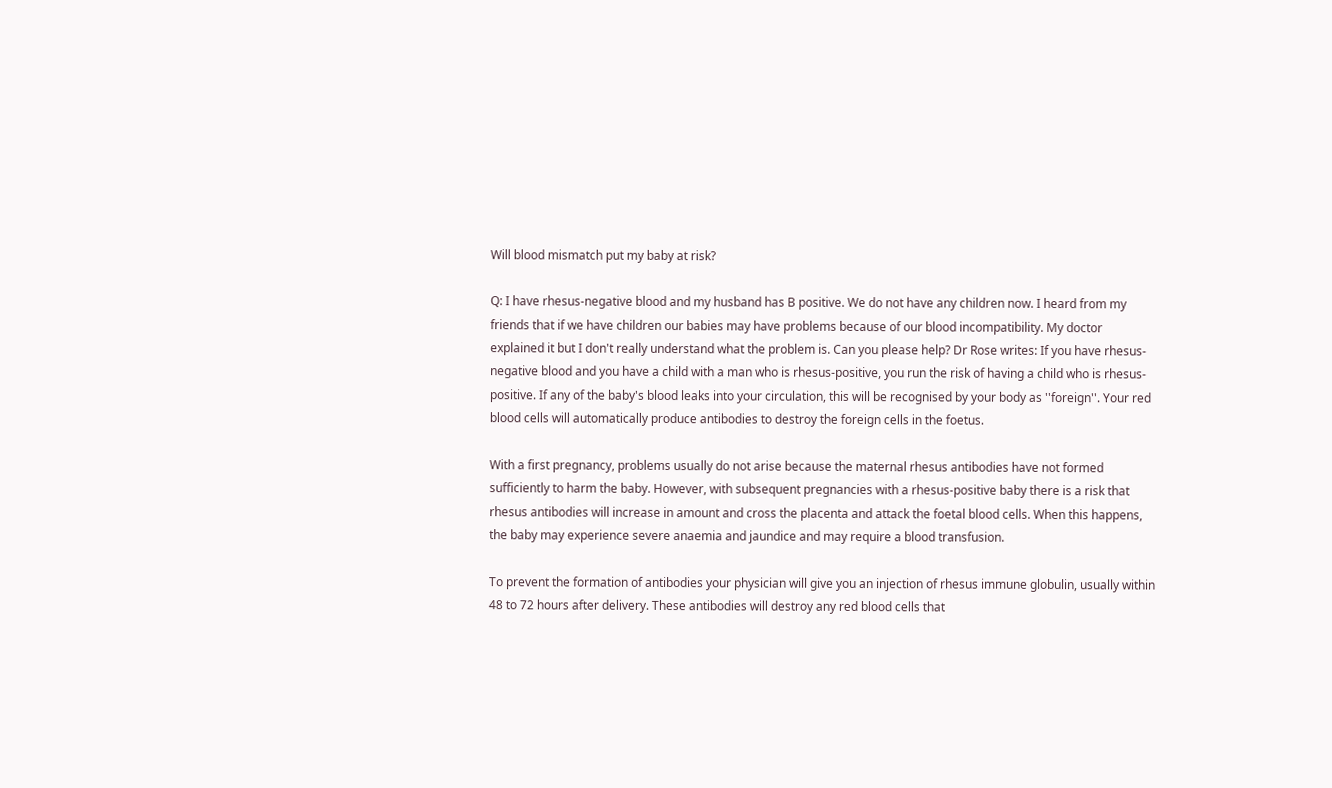Will blood mismatch put my baby at risk?

Q: I have rhesus-negative blood and my husband has B positive. We do not have any children now. I heard from my friends that if we have children our babies may have problems because of our blood incompatibility. My doctor explained it but I don't really understand what the problem is. Can you please help? Dr Rose writes: If you have rhesus-negative blood and you have a child with a man who is rhesus-positive, you run the risk of having a child who is rhesus-positive. If any of the baby's blood leaks into your circulation, this will be recognised by your body as ''foreign''. Your red blood cells will automatically produce antibodies to destroy the foreign cells in the foetus.

With a first pregnancy, problems usually do not arise because the maternal rhesus antibodies have not formed sufficiently to harm the baby. However, with subsequent pregnancies with a rhesus-positive baby there is a risk that rhesus antibodies will increase in amount and cross the placenta and attack the foetal blood cells. When this happens, the baby may experience severe anaemia and jaundice and may require a blood transfusion.

To prevent the formation of antibodies your physician will give you an injection of rhesus immune globulin, usually within 48 to 72 hours after delivery. These antibodies will destroy any red blood cells that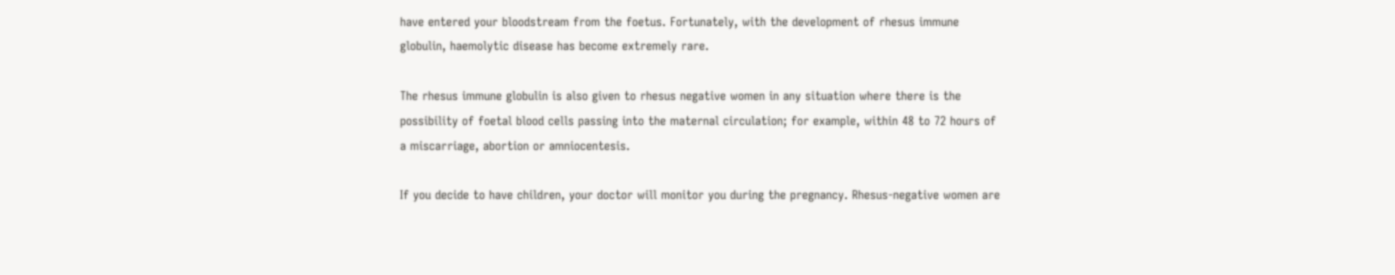have entered your bloodstream from the foetus. Fortunately, with the development of rhesus immune globulin, haemolytic disease has become extremely rare.

The rhesus immune globulin is also given to rhesus negative women in any situation where there is the possibility of foetal blood cells passing into the maternal circulation; for example, within 48 to 72 hours of a miscarriage, abortion or amniocentesis.

If you decide to have children, your doctor will monitor you during the pregnancy. Rhesus-negative women are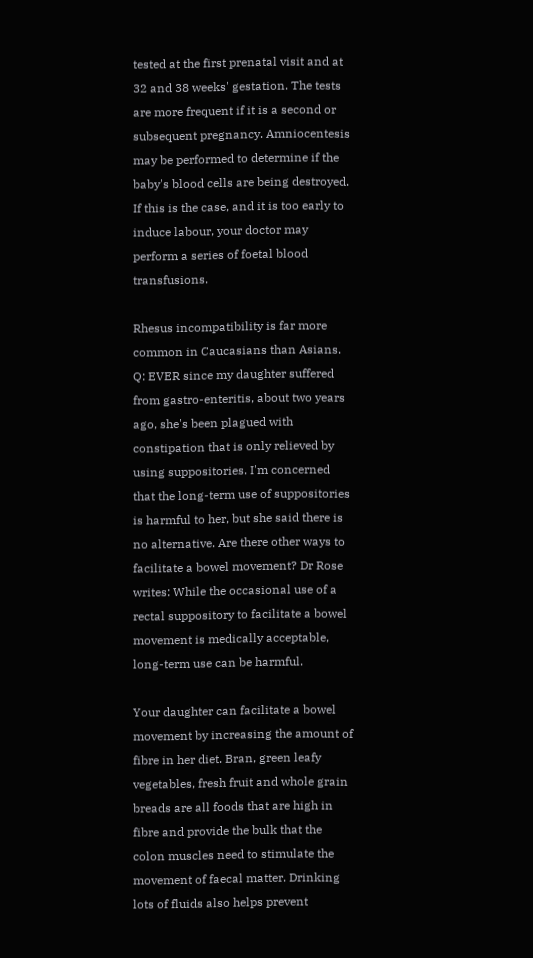tested at the first prenatal visit and at 32 and 38 weeks' gestation. The tests are more frequent if it is a second or subsequent pregnancy. Amniocentesis may be performed to determine if the baby's blood cells are being destroyed. If this is the case, and it is too early to induce labour, your doctor may perform a series of foetal blood transfusions.

Rhesus incompatibility is far more common in Caucasians than Asians. Q: EVER since my daughter suffered from gastro-enteritis, about two years ago, she's been plagued with constipation that is only relieved by using suppositories. I'm concerned that the long-term use of suppositories is harmful to her, but she said there is no alternative. Are there other ways to facilitate a bowel movement? Dr Rose writes: While the occasional use of a rectal suppository to facilitate a bowel movement is medically acceptable, long-term use can be harmful.

Your daughter can facilitate a bowel movement by increasing the amount of fibre in her diet. Bran, green leafy vegetables, fresh fruit and whole grain breads are all foods that are high in fibre and provide the bulk that the colon muscles need to stimulate the movement of faecal matter. Drinking lots of fluids also helps prevent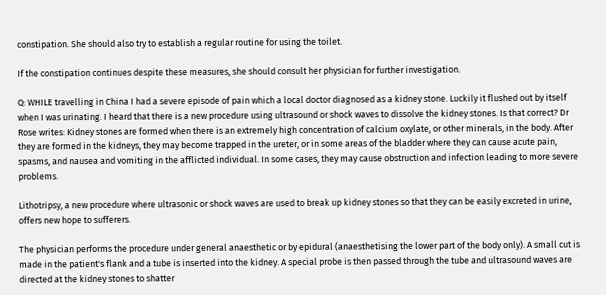constipation. She should also try to establish a regular routine for using the toilet.

If the constipation continues despite these measures, she should consult her physician for further investigation.

Q: WHILE travelling in China I had a severe episode of pain which a local doctor diagnosed as a kidney stone. Luckily it flushed out by itself when I was urinating. I heard that there is a new procedure using ultrasound or shock waves to dissolve the kidney stones. Is that correct? Dr Rose writes: Kidney stones are formed when there is an extremely high concentration of calcium oxylate, or other minerals, in the body. After they are formed in the kidneys, they may become trapped in the ureter, or in some areas of the bladder where they can cause acute pain, spasms, and nausea and vomiting in the afflicted individual. In some cases, they may cause obstruction and infection leading to more severe problems.

Lithotripsy, a new procedure where ultrasonic or shock waves are used to break up kidney stones so that they can be easily excreted in urine, offers new hope to sufferers.

The physician performs the procedure under general anaesthetic or by epidural (anaesthetising the lower part of the body only). A small cut is made in the patient's flank and a tube is inserted into the kidney. A special probe is then passed through the tube and ultrasound waves are directed at the kidney stones to shatter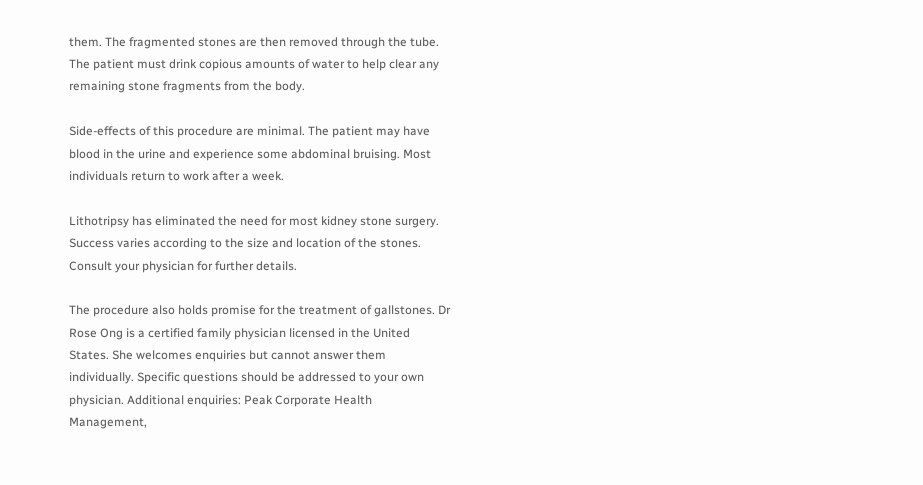them. The fragmented stones are then removed through the tube. The patient must drink copious amounts of water to help clear any remaining stone fragments from the body.

Side-effects of this procedure are minimal. The patient may have blood in the urine and experience some abdominal bruising. Most individuals return to work after a week.

Lithotripsy has eliminated the need for most kidney stone surgery. Success varies according to the size and location of the stones. Consult your physician for further details.

The procedure also holds promise for the treatment of gallstones. Dr Rose Ong is a certified family physician licensed in the United States. She welcomes enquiries but cannot answer them individually. Specific questions should be addressed to your own physician. Additional enquiries: Peak Corporate Health Management,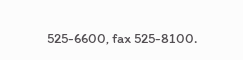525-6600, fax 525-8100.